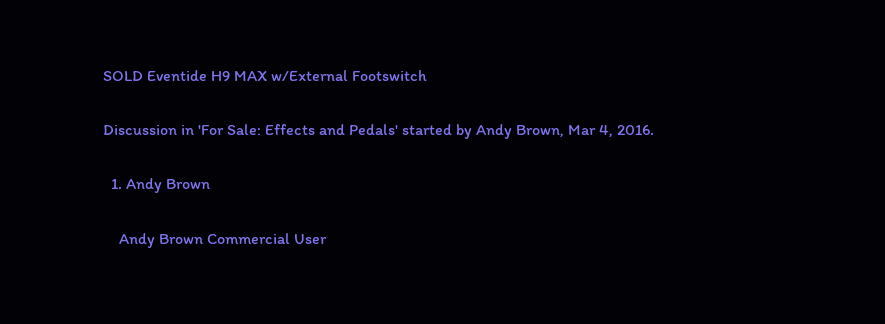SOLD Eventide H9 MAX w/External Footswitch

Discussion in 'For Sale: Effects and Pedals' started by Andy Brown, Mar 4, 2016.

  1. Andy Brown

    Andy Brown Commercial User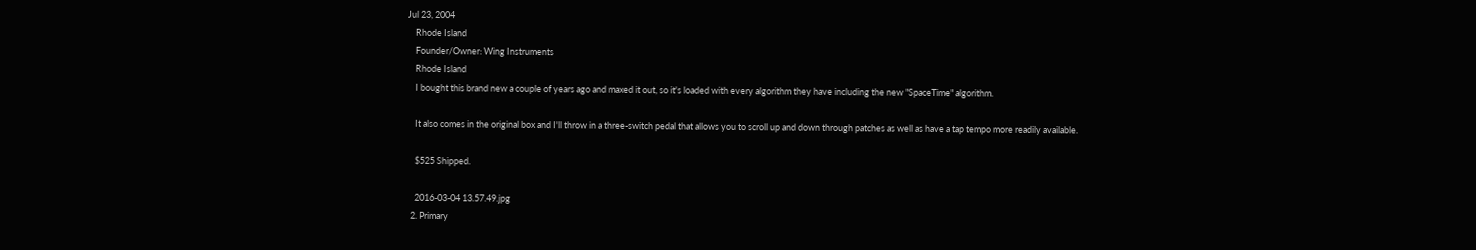Jul 23, 2004
    Rhode Island
    Founder/Owner: Wing Instruments
    Rhode Island
    I bought this brand new a couple of years ago and maxed it out, so it's loaded with every algorithm they have including the new "SpaceTime" algorithm.

    It also comes in the original box and I'll throw in a three-switch pedal that allows you to scroll up and down through patches as well as have a tap tempo more readily available.

    $525 Shipped.

    2016-03-04 13.57.49.jpg
  2. Primary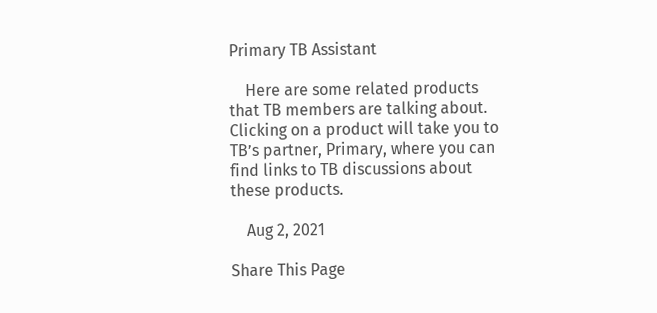Primary TB Assistant

    Here are some related products that TB members are talking about. Clicking on a product will take you to TB’s partner, Primary, where you can find links to TB discussions about these products.

    Aug 2, 2021

Share This Page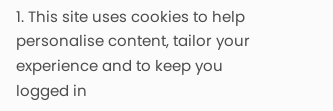1. This site uses cookies to help personalise content, tailor your experience and to keep you logged in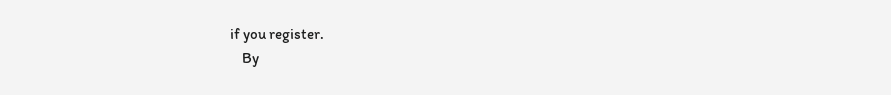if you register.
    By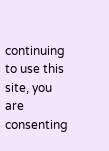continuing to use this site, you are consenting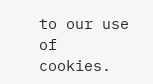to our use of cookies.